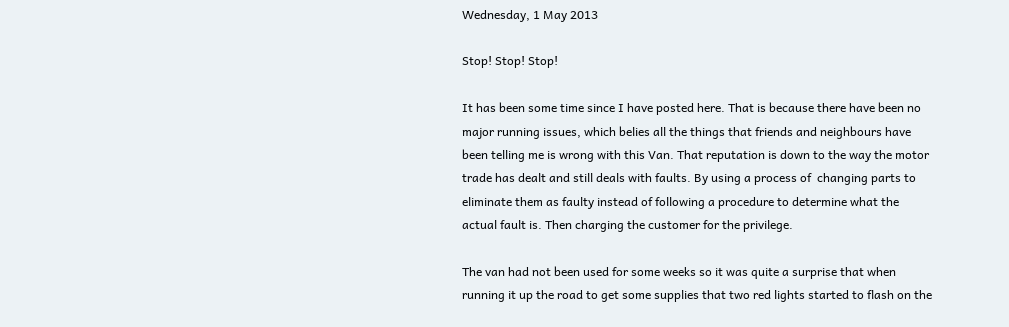Wednesday, 1 May 2013

Stop! Stop! Stop!

It has been some time since I have posted here. That is because there have been no major running issues, which belies all the things that friends and neighbours have been telling me is wrong with this Van. That reputation is down to the way the motor trade has dealt and still deals with faults. By using a process of  changing parts to eliminate them as faulty instead of following a procedure to determine what the actual fault is. Then charging the customer for the privilege.

The van had not been used for some weeks so it was quite a surprise that when running it up the road to get some supplies that two red lights started to flash on the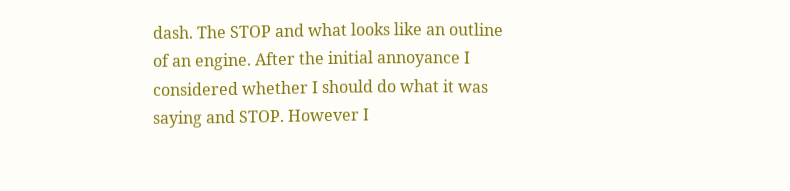dash. The STOP and what looks like an outline of an engine. After the initial annoyance I considered whether I should do what it was saying and STOP. However I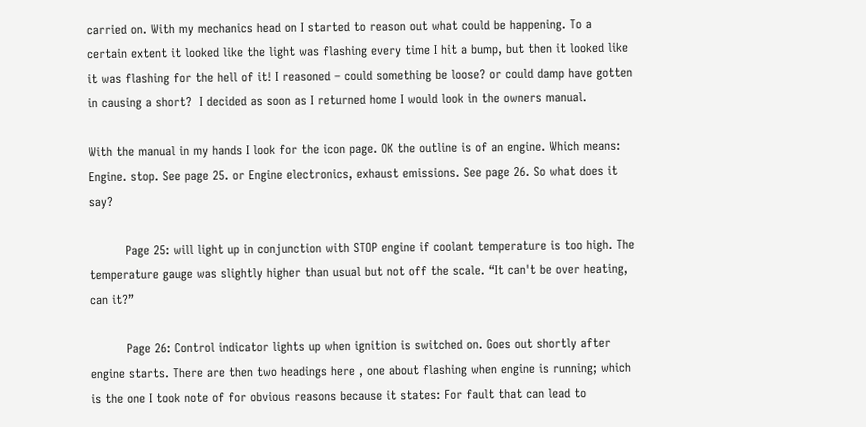carried on. With my mechanics head on I started to reason out what could be happening. To a certain extent it looked like the light was flashing every time I hit a bump, but then it looked like it was flashing for the hell of it! I reasoned – could something be loose? or could damp have gotten in causing a short?  I decided as soon as I returned home I would look in the owners manual.

With the manual in my hands I look for the icon page. OK the outline is of an engine. Which means: Engine. stop. See page 25. or Engine electronics, exhaust emissions. See page 26. So what does it say?

         Page 25: will light up in conjunction with STOP engine if coolant temperature is too high. The temperature gauge was slightly higher than usual but not off the scale. “It can't be over heating, can it?”

         Page 26: Control indicator lights up when ignition is switched on. Goes out shortly after engine starts. There are then two headings here , one about flashing when engine is running; which is the one I took note of for obvious reasons because it states: For fault that can lead to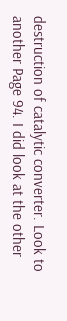destruction of catalytic converter. Look to another Page 94. I did look at the other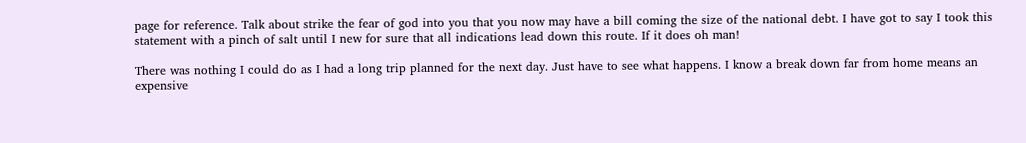page for reference. Talk about strike the fear of god into you that you now may have a bill coming the size of the national debt. I have got to say I took this statement with a pinch of salt until I new for sure that all indications lead down this route. If it does oh man!

There was nothing I could do as I had a long trip planned for the next day. Just have to see what happens. I know a break down far from home means an expensive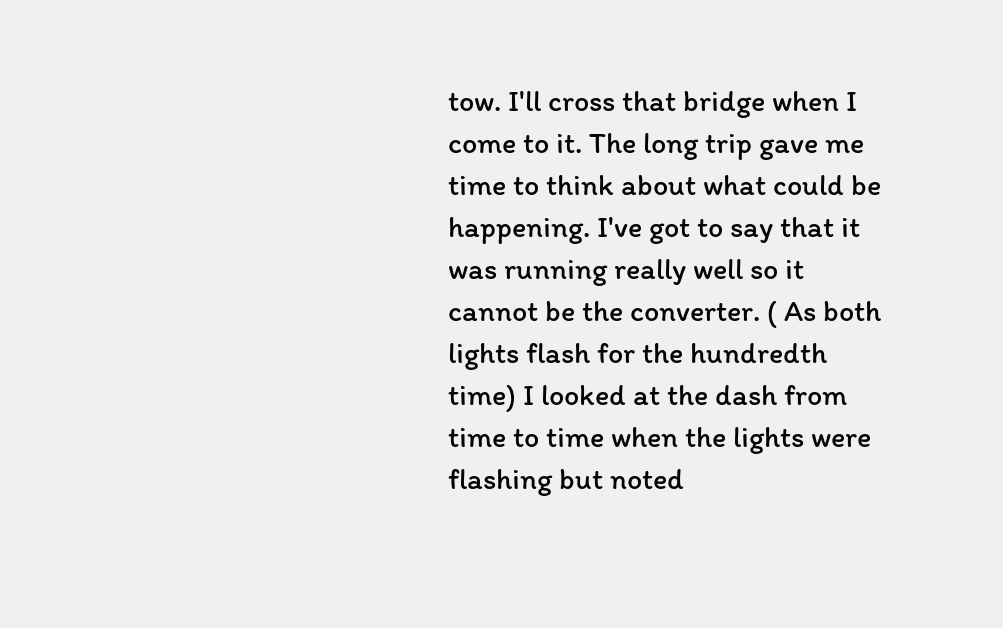tow. I'll cross that bridge when I come to it. The long trip gave me time to think about what could be happening. I've got to say that it was running really well so it cannot be the converter. ( As both lights flash for the hundredth time) I looked at the dash from time to time when the lights were flashing but noted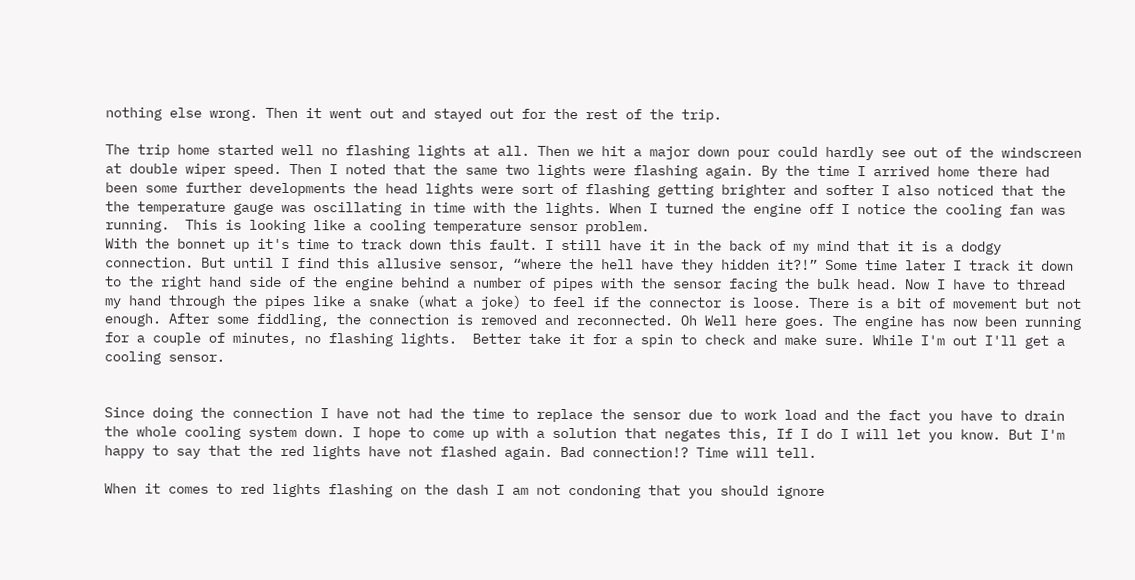nothing else wrong. Then it went out and stayed out for the rest of the trip.

The trip home started well no flashing lights at all. Then we hit a major down pour could hardly see out of the windscreen at double wiper speed. Then I noted that the same two lights were flashing again. By the time I arrived home there had been some further developments the head lights were sort of flashing getting brighter and softer I also noticed that the the temperature gauge was oscillating in time with the lights. When I turned the engine off I notice the cooling fan was running.  This is looking like a cooling temperature sensor problem.
With the bonnet up it's time to track down this fault. I still have it in the back of my mind that it is a dodgy connection. But until I find this allusive sensor, “where the hell have they hidden it?!” Some time later I track it down to the right hand side of the engine behind a number of pipes with the sensor facing the bulk head. Now I have to thread my hand through the pipes like a snake (what a joke) to feel if the connector is loose. There is a bit of movement but not enough. After some fiddling, the connection is removed and reconnected. Oh Well here goes. The engine has now been running for a couple of minutes, no flashing lights.  Better take it for a spin to check and make sure. While I'm out I'll get a cooling sensor.


Since doing the connection I have not had the time to replace the sensor due to work load and the fact you have to drain the whole cooling system down. I hope to come up with a solution that negates this, If I do I will let you know. But I'm happy to say that the red lights have not flashed again. Bad connection!? Time will tell.

When it comes to red lights flashing on the dash I am not condoning that you should ignore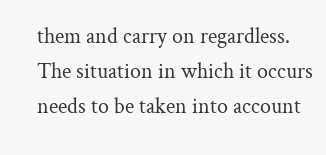them and carry on regardless. The situation in which it occurs needs to be taken into account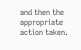and then the appropriate action taken.